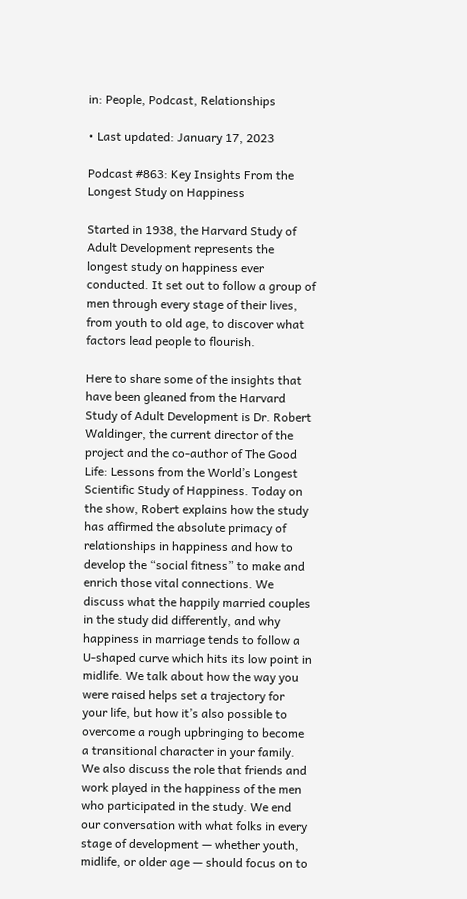in: People, Podcast, Relationships

• Last updated: January 17, 2023

Podcast #863: Key Insights From the Longest Study on Happiness

Started in 1938, the Harvard Study of Adult Development represents the longest study on happiness ever conducted. It set out to follow a group of men through every stage of their lives, from youth to old age, to discover what factors lead people to flourish.

Here to share some of the insights that have been gleaned from the Harvard Study of Adult Development is Dr. Robert Waldinger, the current director of the project and the co-author of The Good Life: Lessons from the World’s Longest Scientific Study of Happiness. Today on the show, Robert explains how the study has affirmed the absolute primacy of relationships in happiness and how to develop the “social fitness” to make and enrich those vital connections. We discuss what the happily married couples in the study did differently, and why happiness in marriage tends to follow a U-shaped curve which hits its low point in midlife. We talk about how the way you were raised helps set a trajectory for your life, but how it’s also possible to overcome a rough upbringing to become a transitional character in your family. We also discuss the role that friends and work played in the happiness of the men who participated in the study. We end our conversation with what folks in every stage of development — whether youth, midlife, or older age — should focus on to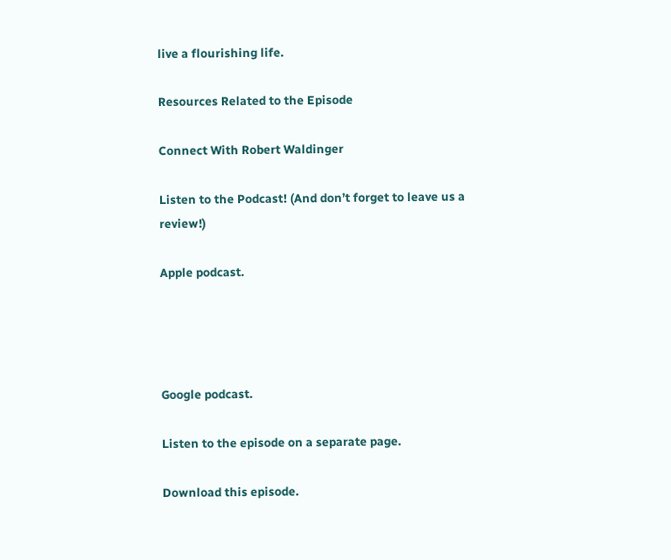live a flourishing life.

Resources Related to the Episode

Connect With Robert Waldinger

Listen to the Podcast! (And don’t forget to leave us a review!)

Apple podcast.




Google podcast.

Listen to the episode on a separate page.

Download this episode.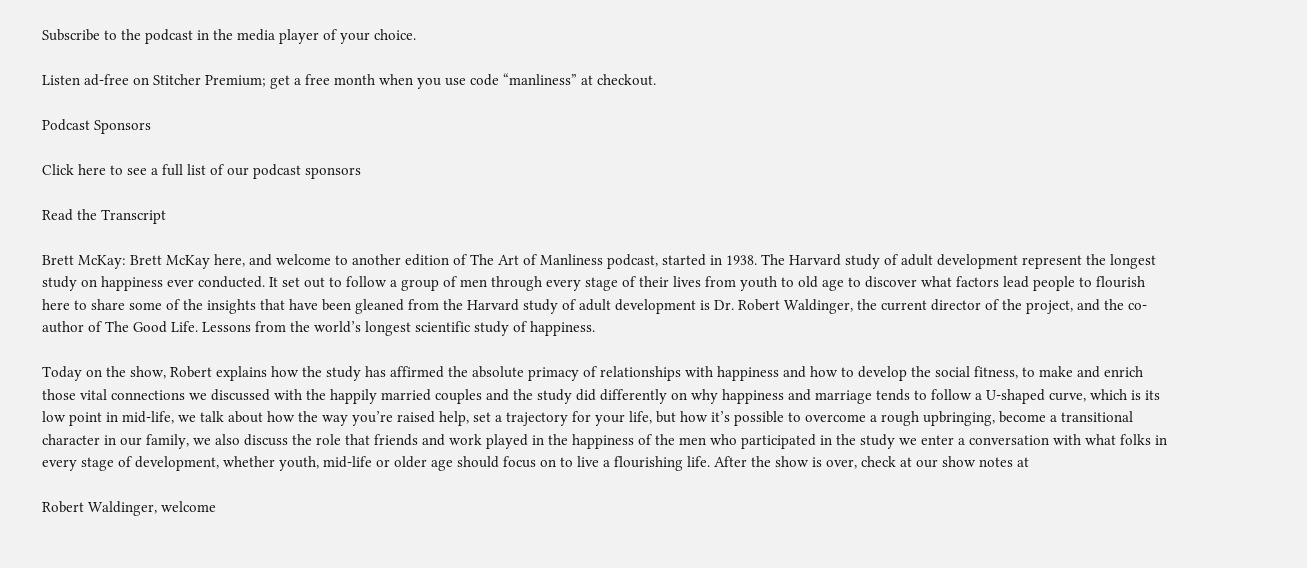Subscribe to the podcast in the media player of your choice.

Listen ad-free on Stitcher Premium; get a free month when you use code “manliness” at checkout.

Podcast Sponsors

Click here to see a full list of our podcast sponsors

Read the Transcript

Brett McKay: Brett McKay here, and welcome to another edition of The Art of Manliness podcast, started in 1938. The Harvard study of adult development represent the longest study on happiness ever conducted. It set out to follow a group of men through every stage of their lives from youth to old age to discover what factors lead people to flourish here to share some of the insights that have been gleaned from the Harvard study of adult development is Dr. Robert Waldinger, the current director of the project, and the co-author of The Good Life. Lessons from the world’s longest scientific study of happiness.

Today on the show, Robert explains how the study has affirmed the absolute primacy of relationships with happiness and how to develop the social fitness, to make and enrich those vital connections we discussed with the happily married couples and the study did differently on why happiness and marriage tends to follow a U-shaped curve, which is its low point in mid-life, we talk about how the way you’re raised help, set a trajectory for your life, but how it’s possible to overcome a rough upbringing, become a transitional character in our family, we also discuss the role that friends and work played in the happiness of the men who participated in the study we enter a conversation with what folks in every stage of development, whether youth, mid-life or older age should focus on to live a flourishing life. After the show is over, check at our show notes at

Robert Waldinger, welcome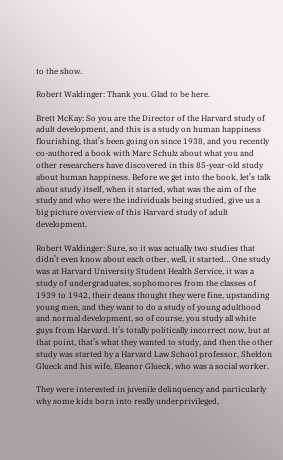to the show.

Robert Waldinger: Thank you. Glad to be here.

Brett McKay: So you are the Director of the Harvard study of adult development, and this is a study on human happiness flourishing, that’s been going on since 1938, and you recently co-authored a book with Marc Schulz about what you and other researchers have discovered in this 85-year-old study about human happiness. Before we get into the book, let’s talk about study itself, when it started, what was the aim of the study and who were the individuals being studied, give us a big picture overview of this Harvard study of adult development.

Robert Waldinger: Sure, so it was actually two studies that didn’t even know about each other, well, it started… One study was at Harvard University Student Health Service, it was a study of undergraduates, sophomores from the classes of 1939 to 1942, their deans thought they were fine, upstanding young men, and they want to do a study of young adulthood and normal development, so of course, you study all white guys from Harvard. It’s totally politically incorrect now, but at that point, that’s what they wanted to study, and then the other study was started by a Harvard Law School professor, Sheldon Glueck and his wife, Eleanor Glueck, who was a social worker.

They were interested in juvenile delinquency and particularly why some kids born into really underprivileged,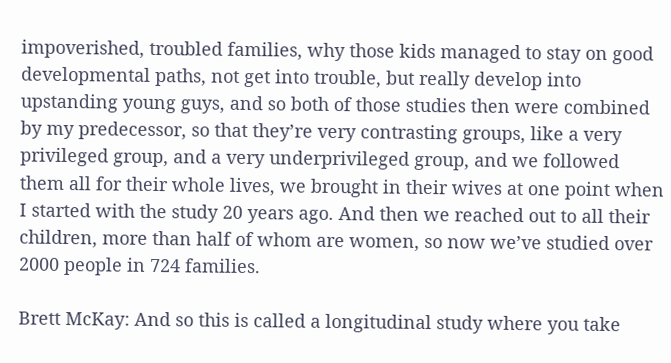impoverished, troubled families, why those kids managed to stay on good developmental paths, not get into trouble, but really develop into upstanding young guys, and so both of those studies then were combined by my predecessor, so that they’re very contrasting groups, like a very privileged group, and a very underprivileged group, and we followed them all for their whole lives, we brought in their wives at one point when I started with the study 20 years ago. And then we reached out to all their children, more than half of whom are women, so now we’ve studied over 2000 people in 724 families.

Brett McKay: And so this is called a longitudinal study where you take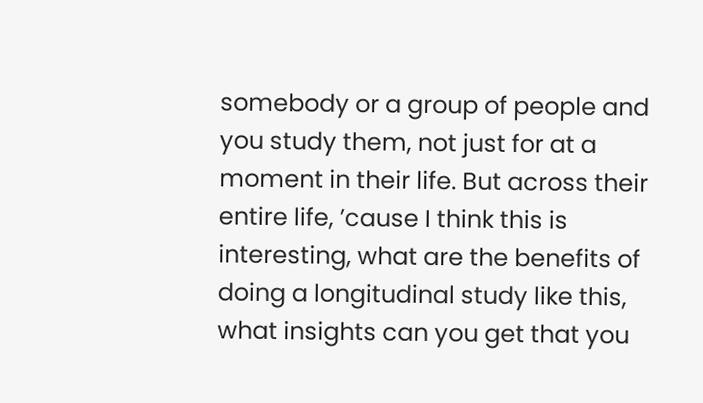somebody or a group of people and you study them, not just for at a moment in their life. But across their entire life, ’cause I think this is interesting, what are the benefits of doing a longitudinal study like this, what insights can you get that you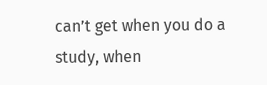can’t get when you do a study, when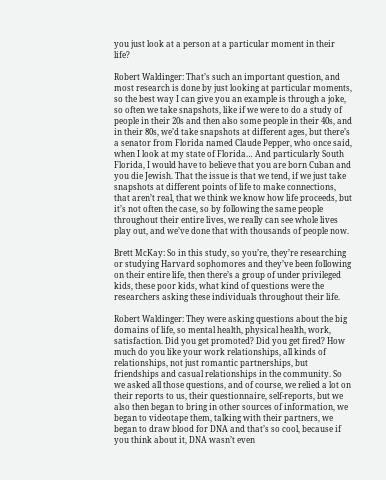you just look at a person at a particular moment in their life?

Robert Waldinger: That’s such an important question, and most research is done by just looking at particular moments, so the best way I can give you an example is through a joke, so often we take snapshots, like if we were to do a study of people in their 20s and then also some people in their 40s, and in their 80s, we’d take snapshots at different ages, but there’s a senator from Florida named Claude Pepper, who once said, when I look at my state of Florida… And particularly South Florida, I would have to believe that you are born Cuban and you die Jewish. That the issue is that we tend, if we just take snapshots at different points of life to make connections, that aren’t real, that we think we know how life proceeds, but it’s not often the case, so by following the same people throughout their entire lives, we really can see whole lives play out, and we’ve done that with thousands of people now.

Brett McKay: So in this study, so you’re, they’re researching or studying Harvard sophomores and they’ve been following on their entire life, then there’s a group of under privileged kids, these poor kids, what kind of questions were the researchers asking these individuals throughout their life.

Robert Waldinger: They were asking questions about the big domains of life, so mental health, physical health, work, satisfaction. Did you get promoted? Did you get fired? How much do you like your work relationships, all kinds of relationships, not just romantic partnerships, but friendships and casual relationships in the community. So we asked all those questions, and of course, we relied a lot on their reports to us, their questionnaire, self-reports, but we also then began to bring in other sources of information, we began to videotape them, talking with their partners, we began to draw blood for DNA and that’s so cool, because if you think about it, DNA wasn’t even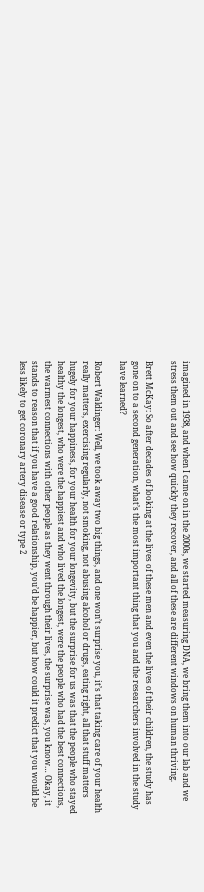imagined in 1938, and when I came on in the 2000s, we started measuring DNA, we bring them into our lab and we stress them out and see how quickly they recover, and all of these are different windows on human thriving.

Brett McKay: So after decades of looking at the lives of these men and even the lives of their children, the study has gone on to a second generation, what’s the most important thing that you and the researchers involved in the study have learned?

Robert Waldinger: Well, we took away two big things, and one won’t surprise you, it’s that taking care of your health really matters, exercising regularly, not smoking, not abusing alcohol or drugs, eating right, all that stuff matters hugely for your happiness, for your health for your longevity, but the surprise for us was that the people who stayed healthy the longest, who were the happiest and who lived the longest, were the people who had the best connections, the warmest connections with other people as they went through their lives, the surprise was, you know… Okay, it stands to reason that if you have a good relationship, you’d be happier, but how could it predict that you would be less likely to get coronary artery disease or type 2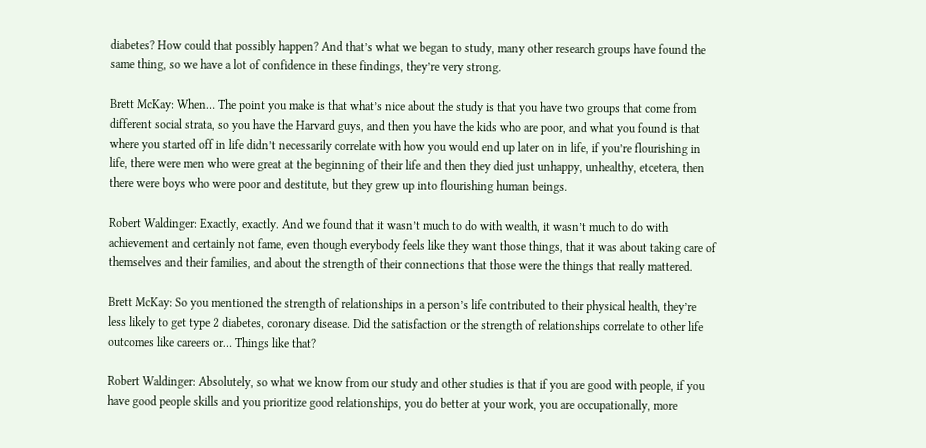diabetes? How could that possibly happen? And that’s what we began to study, many other research groups have found the same thing, so we have a lot of confidence in these findings, they’re very strong.

Brett McKay: When… The point you make is that what’s nice about the study is that you have two groups that come from different social strata, so you have the Harvard guys, and then you have the kids who are poor, and what you found is that where you started off in life didn’t necessarily correlate with how you would end up later on in life, if you’re flourishing in life, there were men who were great at the beginning of their life and then they died just unhappy, unhealthy, etcetera, then there were boys who were poor and destitute, but they grew up into flourishing human beings.

Robert Waldinger: Exactly, exactly. And we found that it wasn’t much to do with wealth, it wasn’t much to do with achievement and certainly not fame, even though everybody feels like they want those things, that it was about taking care of themselves and their families, and about the strength of their connections that those were the things that really mattered.

Brett McKay: So you mentioned the strength of relationships in a person’s life contributed to their physical health, they’re less likely to get type 2 diabetes, coronary disease. Did the satisfaction or the strength of relationships correlate to other life outcomes like careers or… Things like that?

Robert Waldinger: Absolutely, so what we know from our study and other studies is that if you are good with people, if you have good people skills and you prioritize good relationships, you do better at your work, you are occupationally, more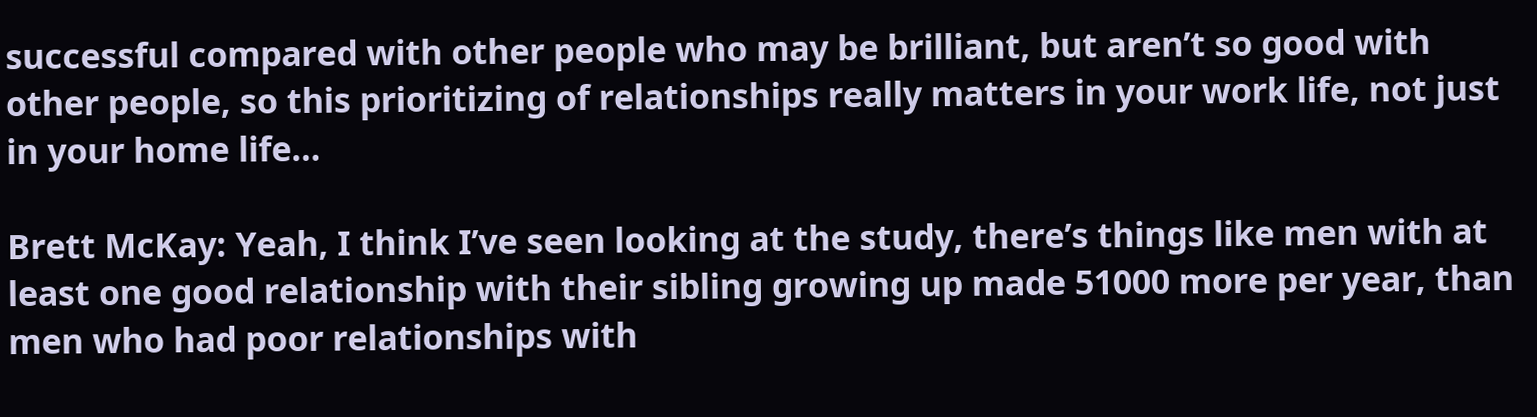successful compared with other people who may be brilliant, but aren’t so good with other people, so this prioritizing of relationships really matters in your work life, not just in your home life…

Brett McKay: Yeah, I think I’ve seen looking at the study, there’s things like men with at least one good relationship with their sibling growing up made 51000 more per year, than men who had poor relationships with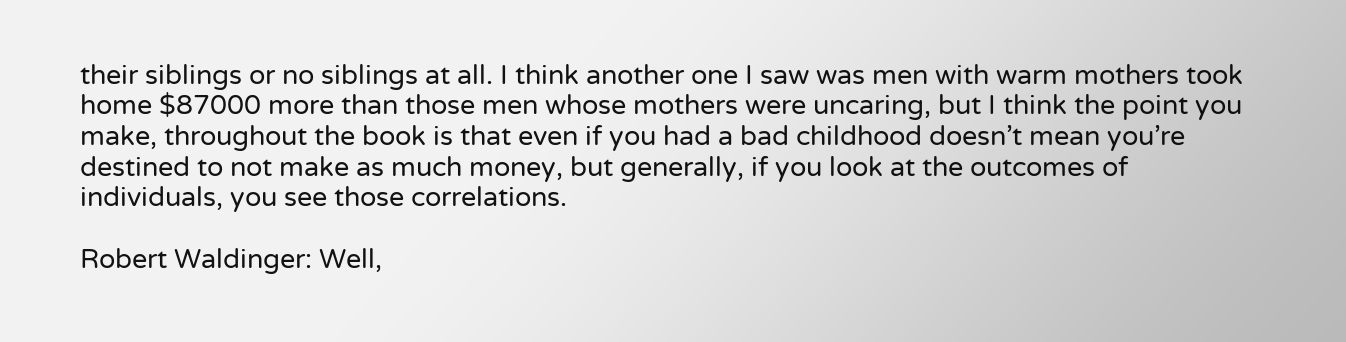their siblings or no siblings at all. I think another one I saw was men with warm mothers took home $87000 more than those men whose mothers were uncaring, but I think the point you make, throughout the book is that even if you had a bad childhood doesn’t mean you’re destined to not make as much money, but generally, if you look at the outcomes of individuals, you see those correlations.

Robert Waldinger: Well,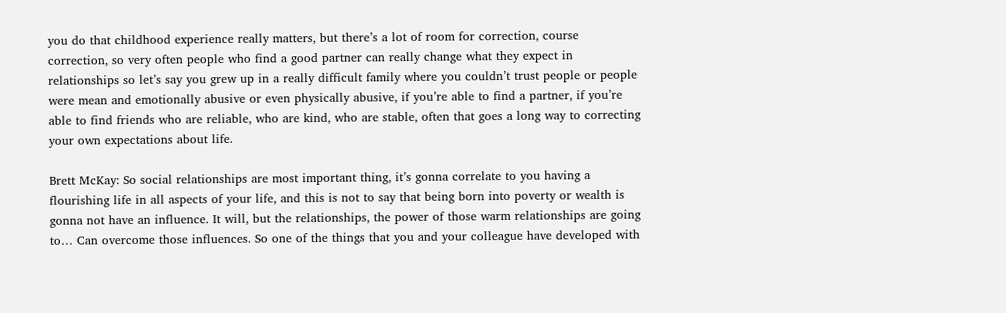you do that childhood experience really matters, but there’s a lot of room for correction, course correction, so very often people who find a good partner can really change what they expect in relationships so let’s say you grew up in a really difficult family where you couldn’t trust people or people were mean and emotionally abusive or even physically abusive, if you’re able to find a partner, if you’re able to find friends who are reliable, who are kind, who are stable, often that goes a long way to correcting your own expectations about life.

Brett McKay: So social relationships are most important thing, it’s gonna correlate to you having a flourishing life in all aspects of your life, and this is not to say that being born into poverty or wealth is gonna not have an influence. It will, but the relationships, the power of those warm relationships are going to… Can overcome those influences. So one of the things that you and your colleague have developed with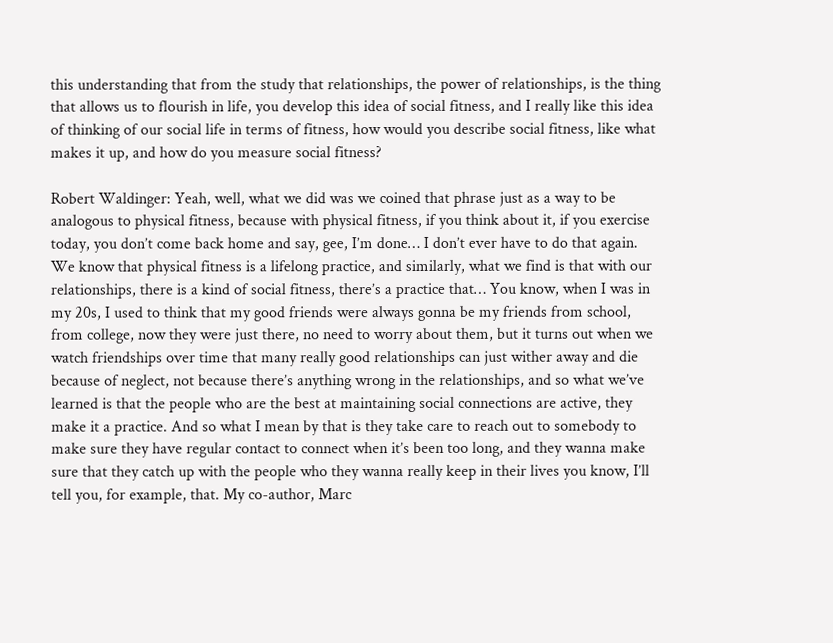this understanding that from the study that relationships, the power of relationships, is the thing that allows us to flourish in life, you develop this idea of social fitness, and I really like this idea of thinking of our social life in terms of fitness, how would you describe social fitness, like what makes it up, and how do you measure social fitness?

Robert Waldinger: Yeah, well, what we did was we coined that phrase just as a way to be analogous to physical fitness, because with physical fitness, if you think about it, if you exercise today, you don’t come back home and say, gee, I’m done… I don’t ever have to do that again. We know that physical fitness is a lifelong practice, and similarly, what we find is that with our relationships, there is a kind of social fitness, there’s a practice that… You know, when I was in my 20s, I used to think that my good friends were always gonna be my friends from school, from college, now they were just there, no need to worry about them, but it turns out when we watch friendships over time that many really good relationships can just wither away and die because of neglect, not because there’s anything wrong in the relationships, and so what we’ve learned is that the people who are the best at maintaining social connections are active, they make it a practice. And so what I mean by that is they take care to reach out to somebody to make sure they have regular contact to connect when it’s been too long, and they wanna make sure that they catch up with the people who they wanna really keep in their lives you know, I’ll tell you, for example, that. My co-author, Marc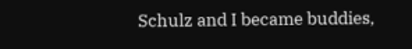Schulz and I became buddies,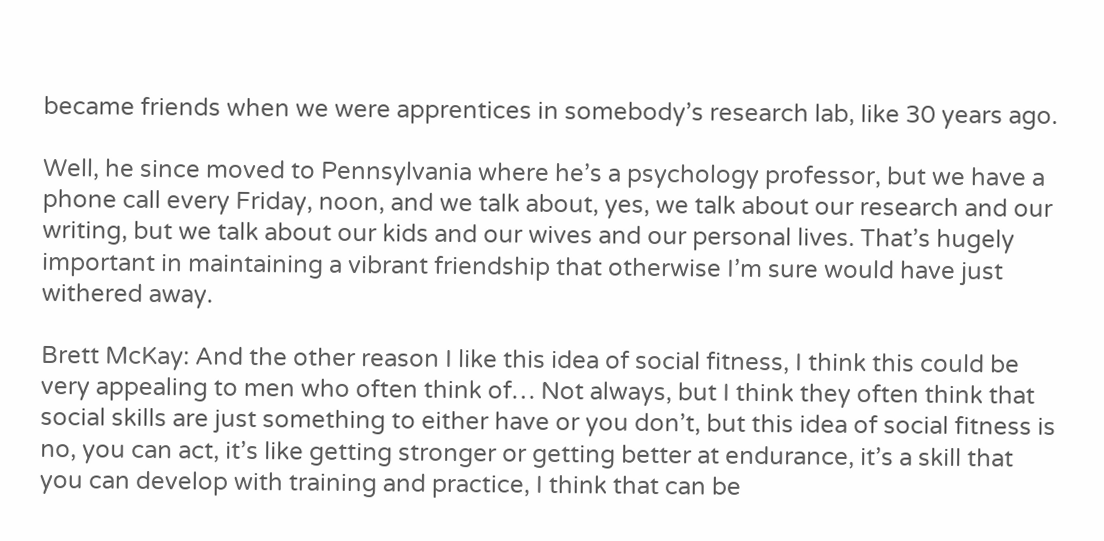became friends when we were apprentices in somebody’s research lab, like 30 years ago.

Well, he since moved to Pennsylvania where he’s a psychology professor, but we have a phone call every Friday, noon, and we talk about, yes, we talk about our research and our writing, but we talk about our kids and our wives and our personal lives. That’s hugely important in maintaining a vibrant friendship that otherwise I’m sure would have just withered away.

Brett McKay: And the other reason I like this idea of social fitness, I think this could be very appealing to men who often think of… Not always, but I think they often think that social skills are just something to either have or you don’t, but this idea of social fitness is no, you can act, it’s like getting stronger or getting better at endurance, it’s a skill that you can develop with training and practice, I think that can be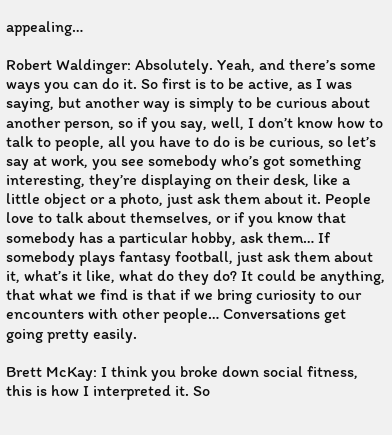appealing…

Robert Waldinger: Absolutely. Yeah, and there’s some ways you can do it. So first is to be active, as I was saying, but another way is simply to be curious about another person, so if you say, well, I don’t know how to talk to people, all you have to do is be curious, so let’s say at work, you see somebody who’s got something interesting, they’re displaying on their desk, like a little object or a photo, just ask them about it. People love to talk about themselves, or if you know that somebody has a particular hobby, ask them… If somebody plays fantasy football, just ask them about it, what’s it like, what do they do? It could be anything, that what we find is that if we bring curiosity to our encounters with other people… Conversations get going pretty easily.

Brett McKay: I think you broke down social fitness, this is how I interpreted it. So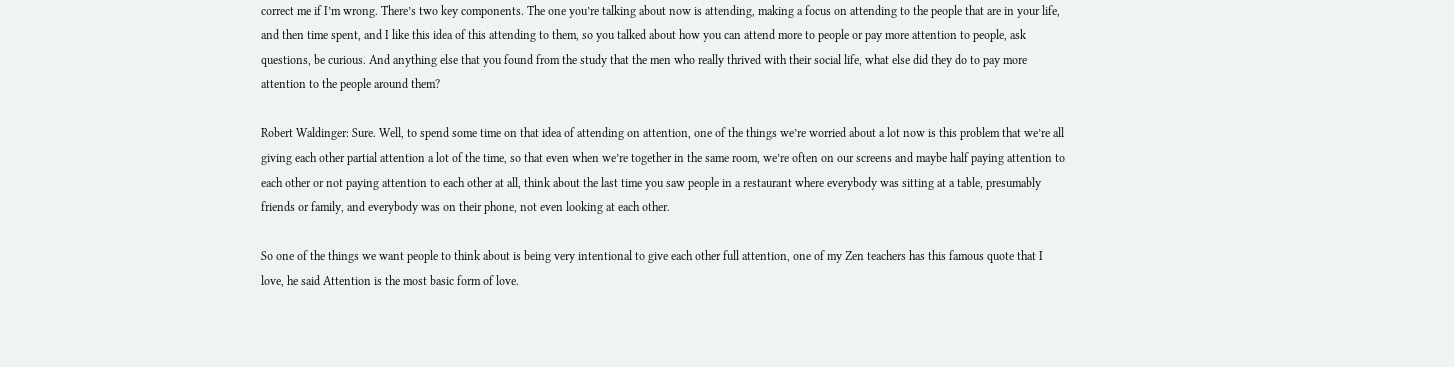correct me if I’m wrong. There’s two key components. The one you’re talking about now is attending, making a focus on attending to the people that are in your life, and then time spent, and I like this idea of this attending to them, so you talked about how you can attend more to people or pay more attention to people, ask questions, be curious. And anything else that you found from the study that the men who really thrived with their social life, what else did they do to pay more attention to the people around them?

Robert Waldinger: Sure. Well, to spend some time on that idea of attending on attention, one of the things we’re worried about a lot now is this problem that we’re all giving each other partial attention a lot of the time, so that even when we’re together in the same room, we’re often on our screens and maybe half paying attention to each other or not paying attention to each other at all, think about the last time you saw people in a restaurant where everybody was sitting at a table, presumably friends or family, and everybody was on their phone, not even looking at each other.

So one of the things we want people to think about is being very intentional to give each other full attention, one of my Zen teachers has this famous quote that I love, he said Attention is the most basic form of love.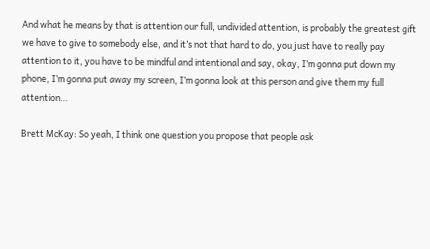And what he means by that is attention our full, undivided attention, is probably the greatest gift we have to give to somebody else, and it’s not that hard to do, you just have to really pay attention to it, you have to be mindful and intentional and say, okay, I’m gonna put down my phone, I’m gonna put away my screen, I’m gonna look at this person and give them my full attention…

Brett McKay: So yeah, I think one question you propose that people ask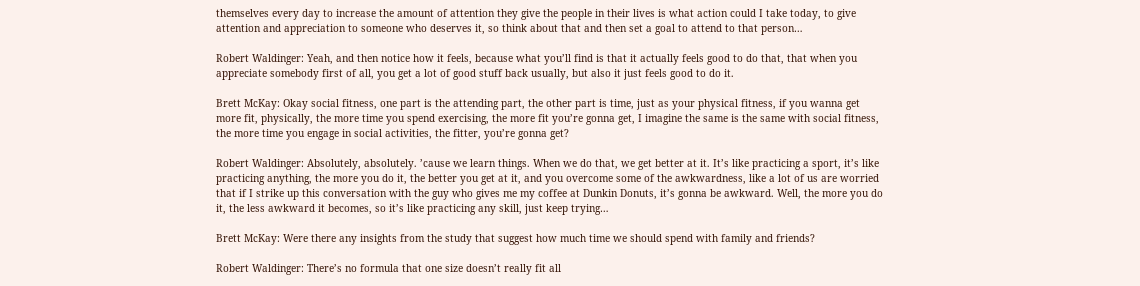themselves every day to increase the amount of attention they give the people in their lives is what action could I take today, to give attention and appreciation to someone who deserves it, so think about that and then set a goal to attend to that person…

Robert Waldinger: Yeah, and then notice how it feels, because what you’ll find is that it actually feels good to do that, that when you appreciate somebody first of all, you get a lot of good stuff back usually, but also it just feels good to do it.

Brett McKay: Okay social fitness, one part is the attending part, the other part is time, just as your physical fitness, if you wanna get more fit, physically, the more time you spend exercising, the more fit you’re gonna get, I imagine the same is the same with social fitness, the more time you engage in social activities, the fitter, you’re gonna get?

Robert Waldinger: Absolutely, absolutely. ’cause we learn things. When we do that, we get better at it. It’s like practicing a sport, it’s like practicing anything, the more you do it, the better you get at it, and you overcome some of the awkwardness, like a lot of us are worried that if I strike up this conversation with the guy who gives me my coffee at Dunkin Donuts, it’s gonna be awkward. Well, the more you do it, the less awkward it becomes, so it’s like practicing any skill, just keep trying…

Brett McKay: Were there any insights from the study that suggest how much time we should spend with family and friends?

Robert Waldinger: There’s no formula that one size doesn’t really fit all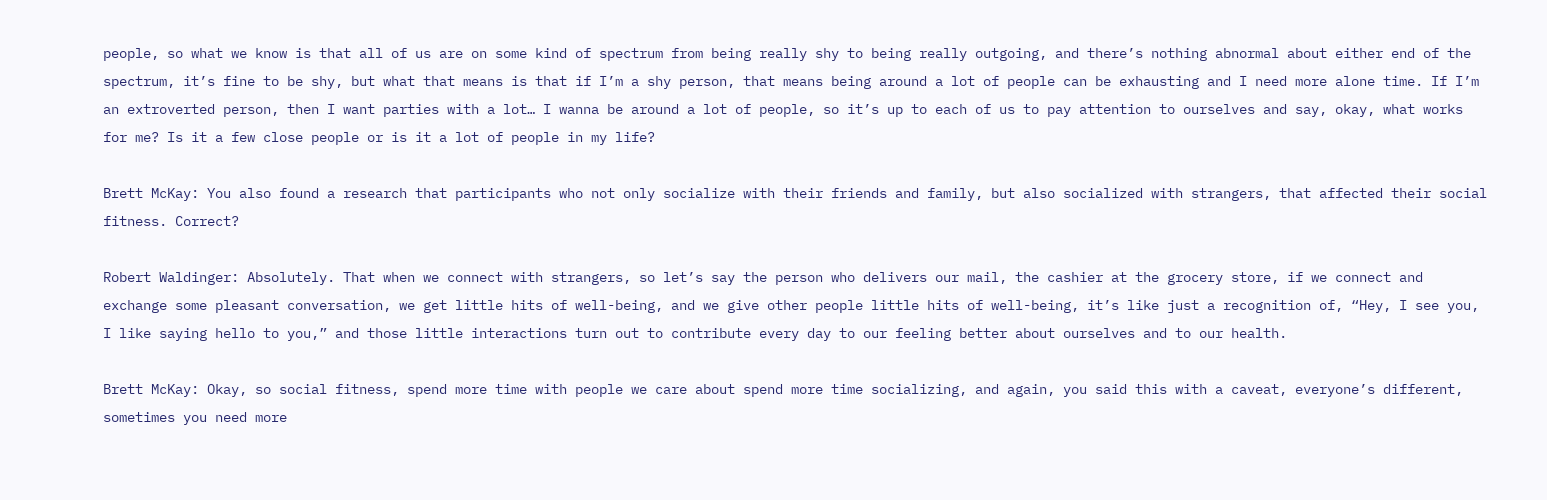people, so what we know is that all of us are on some kind of spectrum from being really shy to being really outgoing, and there’s nothing abnormal about either end of the spectrum, it’s fine to be shy, but what that means is that if I’m a shy person, that means being around a lot of people can be exhausting and I need more alone time. If I’m an extroverted person, then I want parties with a lot… I wanna be around a lot of people, so it’s up to each of us to pay attention to ourselves and say, okay, what works for me? Is it a few close people or is it a lot of people in my life?

Brett McKay: You also found a research that participants who not only socialize with their friends and family, but also socialized with strangers, that affected their social fitness. Correct?

Robert Waldinger: Absolutely. That when we connect with strangers, so let’s say the person who delivers our mail, the cashier at the grocery store, if we connect and exchange some pleasant conversation, we get little hits of well-being, and we give other people little hits of well-being, it’s like just a recognition of, “Hey, I see you, I like saying hello to you,” and those little interactions turn out to contribute every day to our feeling better about ourselves and to our health.

Brett McKay: Okay, so social fitness, spend more time with people we care about spend more time socializing, and again, you said this with a caveat, everyone’s different, sometimes you need more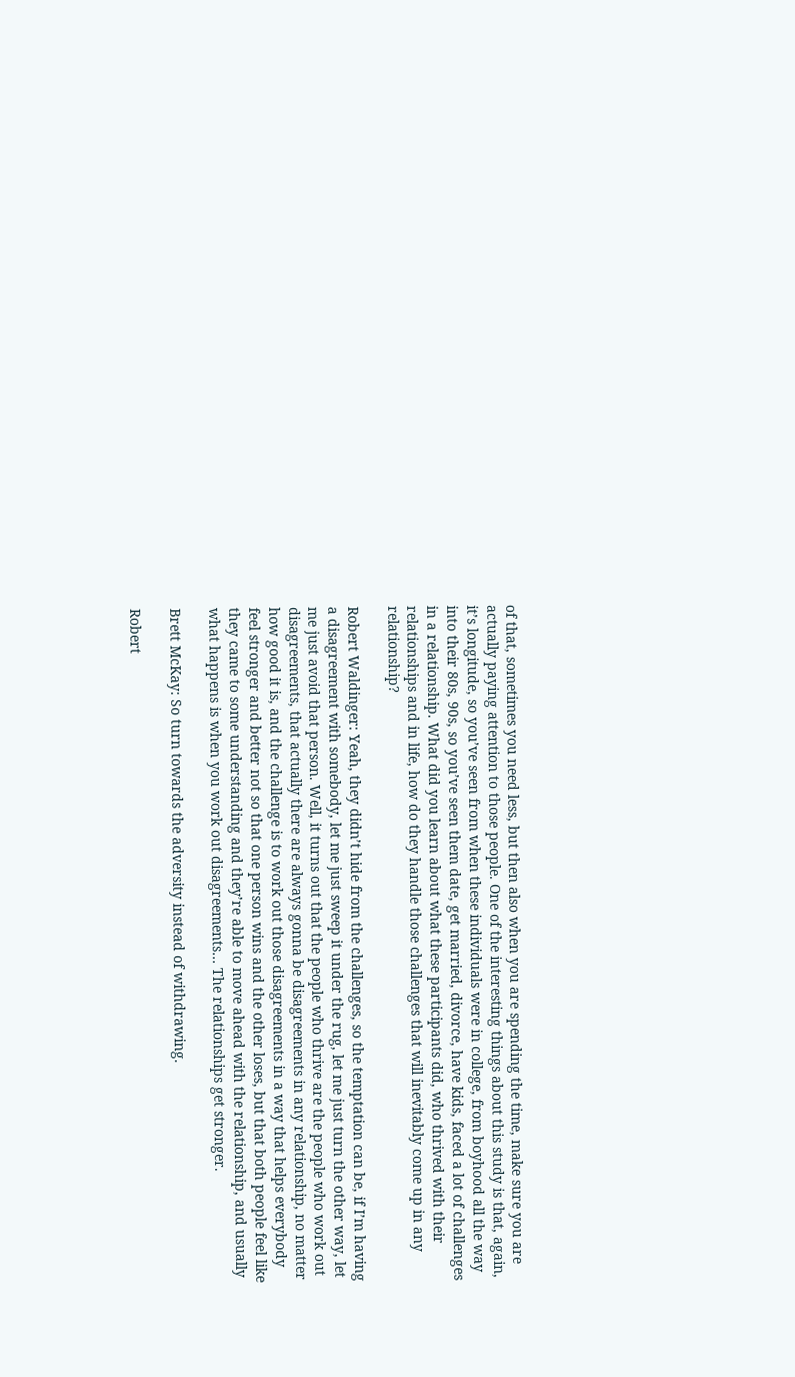of that, sometimes you need less, but then also when you are spending the time, make sure you are actually paying attention to those people. One of the interesting things about this study is that, again, it’s longitude, so you’ve seen from when these individuals were in college, from boyhood all the way into their 80s, 90s, so you’ve seen them date, get married, divorce, have kids, faced a lot of challenges in a relationship. What did you learn about what these participants did, who thrived with their relationships and in life, how do they handle those challenges that will inevitably come up in any relationship?

Robert Waldinger: Yeah, they didn’t hide from the challenges, so the temptation can be, if I’m having a disagreement with somebody, let me just sweep it under the rug, let me just turn the other way, let me just avoid that person. Well, it turns out that the people who thrive are the people who work out disagreements, that actually there are always gonna be disagreements in any relationship, no matter how good it is, and the challenge is to work out those disagreements in a way that helps everybody feel stronger and better not so that one person wins and the other loses, but that both people feel like they came to some understanding and they’re able to move ahead with the relationship, and usually what happens is when you work out disagreements… The relationships get stronger.

Brett McKay: So turn towards the adversity instead of withdrawing.

Robert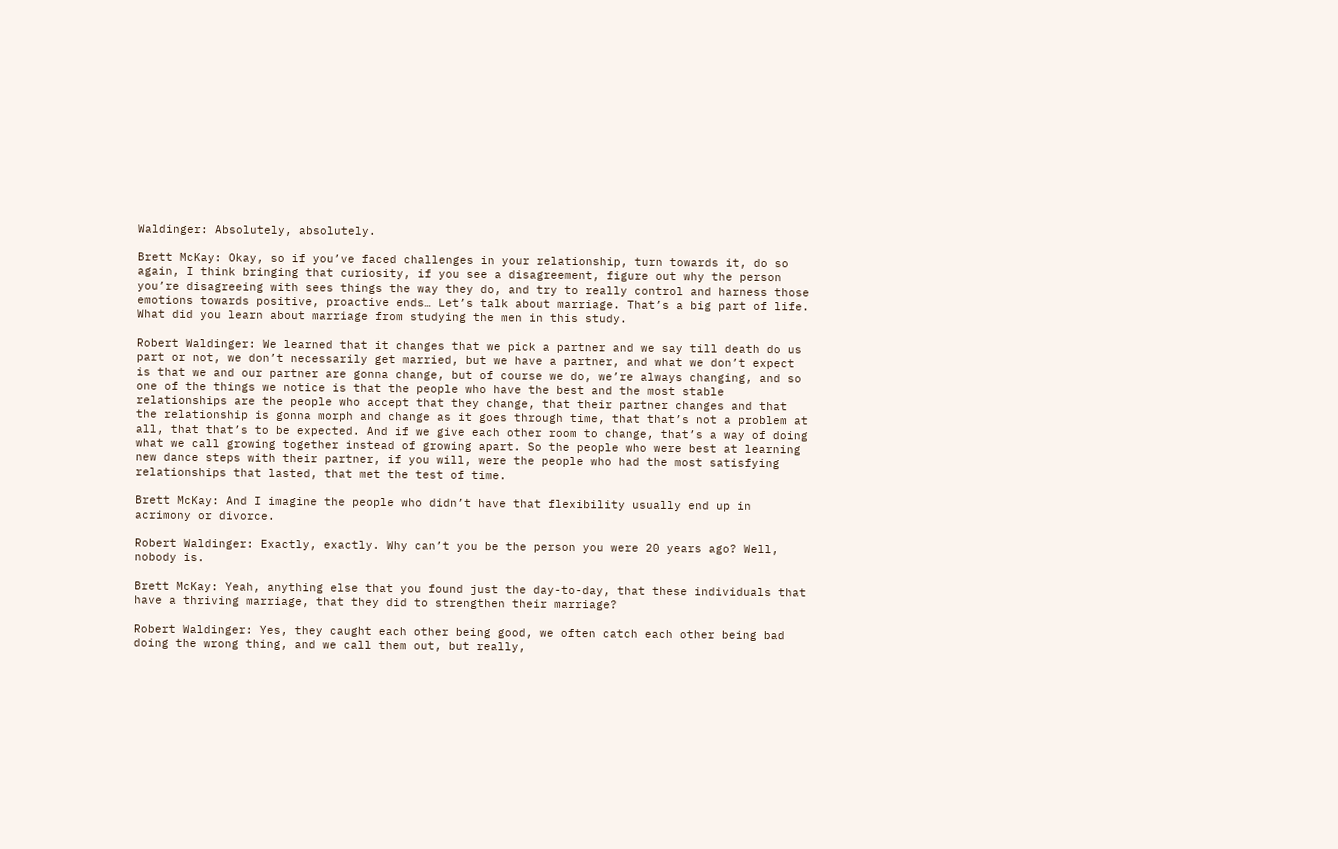Waldinger: Absolutely, absolutely.

Brett McKay: Okay, so if you’ve faced challenges in your relationship, turn towards it, do so again, I think bringing that curiosity, if you see a disagreement, figure out why the person you’re disagreeing with sees things the way they do, and try to really control and harness those emotions towards positive, proactive ends… Let’s talk about marriage. That’s a big part of life. What did you learn about marriage from studying the men in this study.

Robert Waldinger: We learned that it changes that we pick a partner and we say till death do us part or not, we don’t necessarily get married, but we have a partner, and what we don’t expect is that we and our partner are gonna change, but of course we do, we’re always changing, and so one of the things we notice is that the people who have the best and the most stable relationships are the people who accept that they change, that their partner changes and that the relationship is gonna morph and change as it goes through time, that that’s not a problem at all, that that’s to be expected. And if we give each other room to change, that’s a way of doing what we call growing together instead of growing apart. So the people who were best at learning new dance steps with their partner, if you will, were the people who had the most satisfying relationships that lasted, that met the test of time.

Brett McKay: And I imagine the people who didn’t have that flexibility usually end up in acrimony or divorce.

Robert Waldinger: Exactly, exactly. Why can’t you be the person you were 20 years ago? Well, nobody is.

Brett McKay: Yeah, anything else that you found just the day-to-day, that these individuals that have a thriving marriage, that they did to strengthen their marriage?

Robert Waldinger: Yes, they caught each other being good, we often catch each other being bad doing the wrong thing, and we call them out, but really,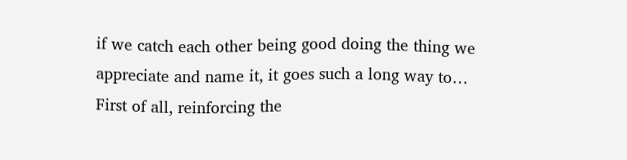if we catch each other being good doing the thing we appreciate and name it, it goes such a long way to… First of all, reinforcing the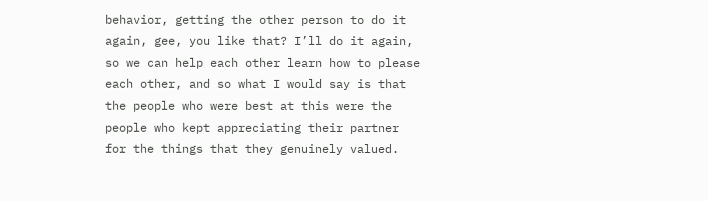behavior, getting the other person to do it again, gee, you like that? I’ll do it again, so we can help each other learn how to please each other, and so what I would say is that the people who were best at this were the people who kept appreciating their partner for the things that they genuinely valued.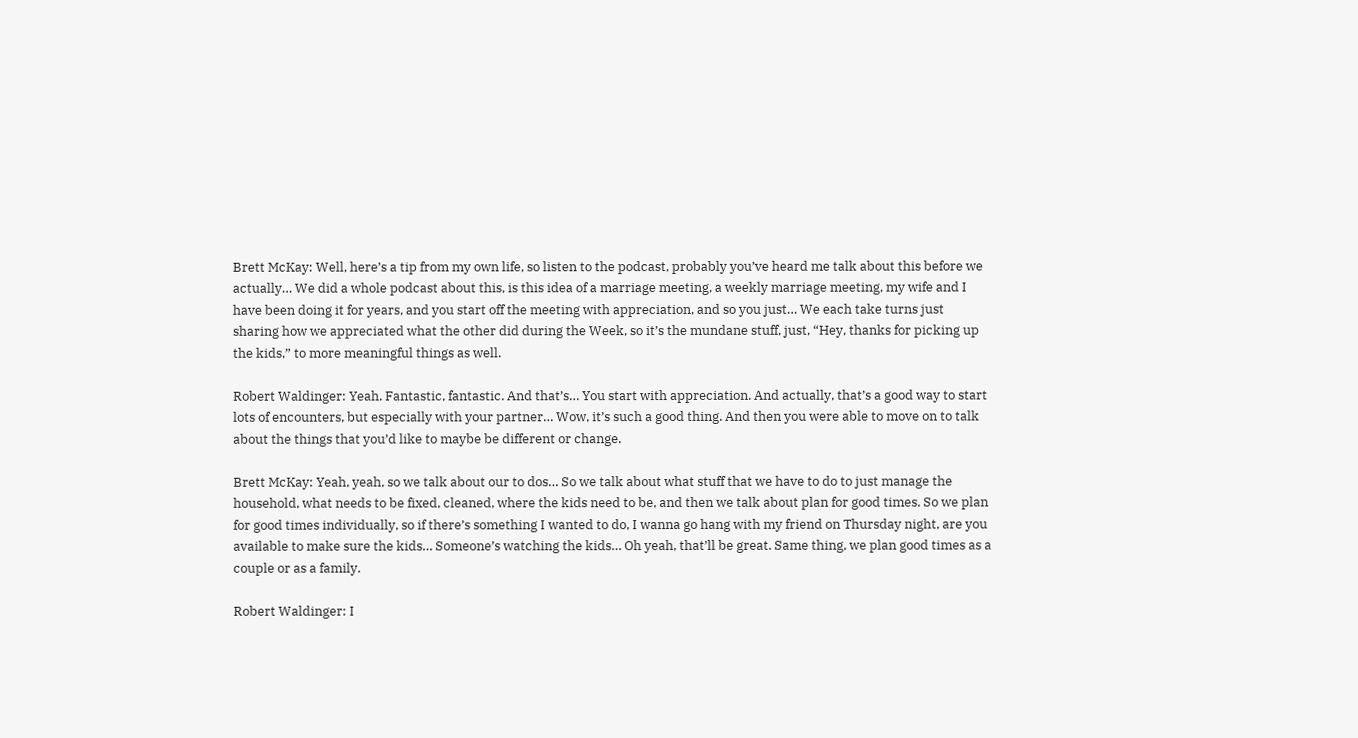Brett McKay: Well, here’s a tip from my own life, so listen to the podcast, probably you’ve heard me talk about this before we actually… We did a whole podcast about this, is this idea of a marriage meeting, a weekly marriage meeting, my wife and I have been doing it for years, and you start off the meeting with appreciation, and so you just… We each take turns just sharing how we appreciated what the other did during the Week, so it’s the mundane stuff, just, “Hey, thanks for picking up the kids,” to more meaningful things as well.

Robert Waldinger: Yeah. Fantastic, fantastic. And that’s… You start with appreciation. And actually, that’s a good way to start lots of encounters, but especially with your partner… Wow, it’s such a good thing. And then you were able to move on to talk about the things that you’d like to maybe be different or change.

Brett McKay: Yeah, yeah, so we talk about our to dos… So we talk about what stuff that we have to do to just manage the household, what needs to be fixed, cleaned, where the kids need to be, and then we talk about plan for good times. So we plan for good times individually, so if there’s something I wanted to do, I wanna go hang with my friend on Thursday night, are you available to make sure the kids… Someone’s watching the kids… Oh yeah, that’ll be great. Same thing, we plan good times as a couple or as a family.

Robert Waldinger: I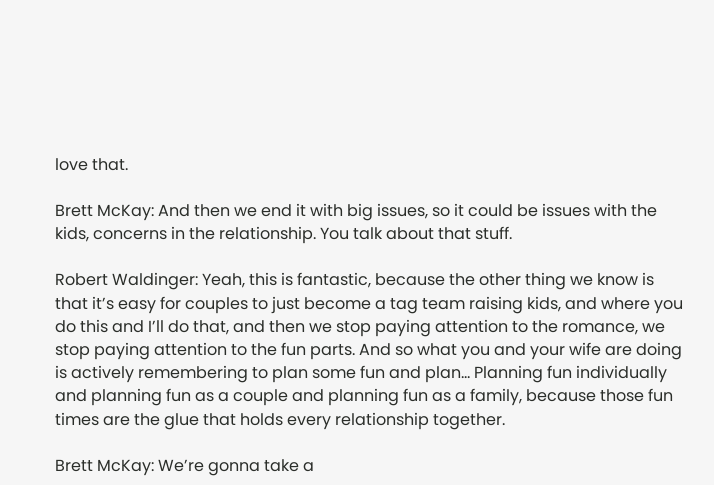love that.

Brett McKay: And then we end it with big issues, so it could be issues with the kids, concerns in the relationship. You talk about that stuff.

Robert Waldinger: Yeah, this is fantastic, because the other thing we know is that it’s easy for couples to just become a tag team raising kids, and where you do this and I’ll do that, and then we stop paying attention to the romance, we stop paying attention to the fun parts. And so what you and your wife are doing is actively remembering to plan some fun and plan… Planning fun individually and planning fun as a couple and planning fun as a family, because those fun times are the glue that holds every relationship together.

Brett McKay: We’re gonna take a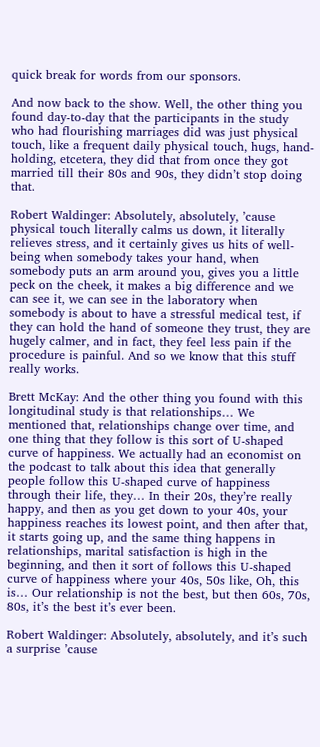quick break for words from our sponsors.

And now back to the show. Well, the other thing you found day-to-day that the participants in the study who had flourishing marriages did was just physical touch, like a frequent daily physical touch, hugs, hand-holding, etcetera, they did that from once they got married till their 80s and 90s, they didn’t stop doing that.

Robert Waldinger: Absolutely, absolutely, ’cause physical touch literally calms us down, it literally relieves stress, and it certainly gives us hits of well-being when somebody takes your hand, when somebody puts an arm around you, gives you a little peck on the cheek, it makes a big difference and we can see it, we can see in the laboratory when somebody is about to have a stressful medical test, if they can hold the hand of someone they trust, they are hugely calmer, and in fact, they feel less pain if the procedure is painful. And so we know that this stuff really works.

Brett McKay: And the other thing you found with this longitudinal study is that relationships… We mentioned that, relationships change over time, and one thing that they follow is this sort of U-shaped curve of happiness. We actually had an economist on the podcast to talk about this idea that generally people follow this U-shaped curve of happiness through their life, they… In their 20s, they’re really happy, and then as you get down to your 40s, your happiness reaches its lowest point, and then after that, it starts going up, and the same thing happens in relationships, marital satisfaction is high in the beginning, and then it sort of follows this U-shaped curve of happiness where your 40s, 50s like, Oh, this is… Our relationship is not the best, but then 60s, 70s, 80s, it’s the best it’s ever been.

Robert Waldinger: Absolutely, absolutely, and it’s such a surprise ’cause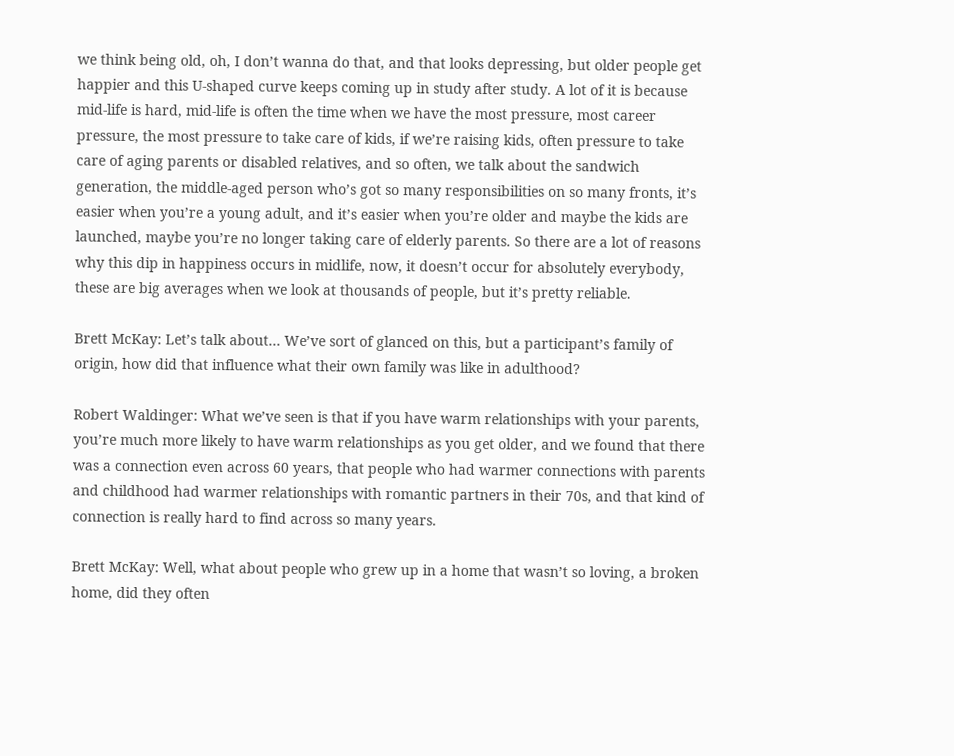we think being old, oh, I don’t wanna do that, and that looks depressing, but older people get happier and this U-shaped curve keeps coming up in study after study. A lot of it is because mid-life is hard, mid-life is often the time when we have the most pressure, most career pressure, the most pressure to take care of kids, if we’re raising kids, often pressure to take care of aging parents or disabled relatives, and so often, we talk about the sandwich generation, the middle-aged person who’s got so many responsibilities on so many fronts, it’s easier when you’re a young adult, and it’s easier when you’re older and maybe the kids are launched, maybe you’re no longer taking care of elderly parents. So there are a lot of reasons why this dip in happiness occurs in midlife, now, it doesn’t occur for absolutely everybody, these are big averages when we look at thousands of people, but it’s pretty reliable.

Brett McKay: Let’s talk about… We’ve sort of glanced on this, but a participant’s family of origin, how did that influence what their own family was like in adulthood?

Robert Waldinger: What we’ve seen is that if you have warm relationships with your parents, you’re much more likely to have warm relationships as you get older, and we found that there was a connection even across 60 years, that people who had warmer connections with parents and childhood had warmer relationships with romantic partners in their 70s, and that kind of connection is really hard to find across so many years.

Brett McKay: Well, what about people who grew up in a home that wasn’t so loving, a broken home, did they often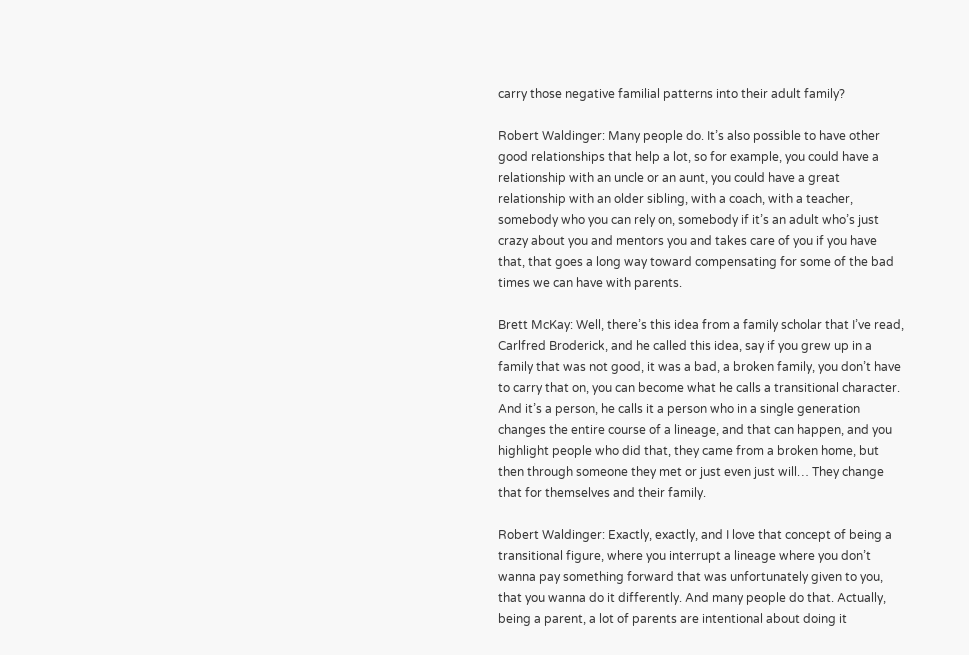carry those negative familial patterns into their adult family?

Robert Waldinger: Many people do. It’s also possible to have other good relationships that help a lot, so for example, you could have a relationship with an uncle or an aunt, you could have a great relationship with an older sibling, with a coach, with a teacher, somebody who you can rely on, somebody if it’s an adult who’s just crazy about you and mentors you and takes care of you if you have that, that goes a long way toward compensating for some of the bad times we can have with parents.

Brett McKay: Well, there’s this idea from a family scholar that I’ve read, Carlfred Broderick, and he called this idea, say if you grew up in a family that was not good, it was a bad, a broken family, you don’t have to carry that on, you can become what he calls a transitional character. And it’s a person, he calls it a person who in a single generation changes the entire course of a lineage, and that can happen, and you highlight people who did that, they came from a broken home, but then through someone they met or just even just will… They change that for themselves and their family.

Robert Waldinger: Exactly, exactly, and I love that concept of being a transitional figure, where you interrupt a lineage where you don’t wanna pay something forward that was unfortunately given to you, that you wanna do it differently. And many people do that. Actually, being a parent, a lot of parents are intentional about doing it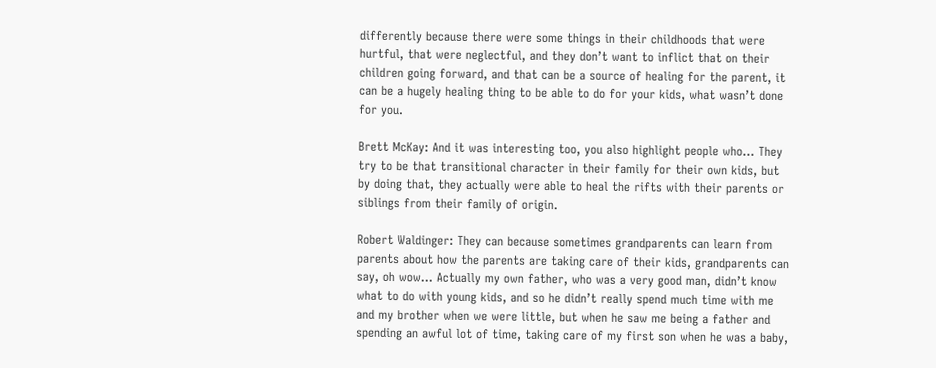differently because there were some things in their childhoods that were hurtful, that were neglectful, and they don’t want to inflict that on their children going forward, and that can be a source of healing for the parent, it can be a hugely healing thing to be able to do for your kids, what wasn’t done for you.

Brett McKay: And it was interesting too, you also highlight people who… They try to be that transitional character in their family for their own kids, but by doing that, they actually were able to heal the rifts with their parents or siblings from their family of origin.

Robert Waldinger: They can because sometimes grandparents can learn from parents about how the parents are taking care of their kids, grandparents can say, oh wow… Actually my own father, who was a very good man, didn’t know what to do with young kids, and so he didn’t really spend much time with me and my brother when we were little, but when he saw me being a father and spending an awful lot of time, taking care of my first son when he was a baby,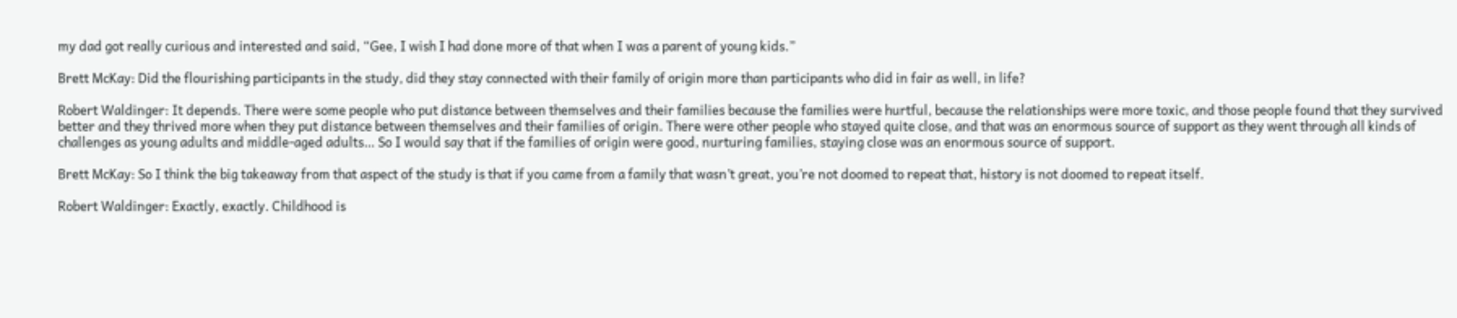my dad got really curious and interested and said, “Gee, I wish I had done more of that when I was a parent of young kids.”

Brett McKay: Did the flourishing participants in the study, did they stay connected with their family of origin more than participants who did in fair as well, in life?

Robert Waldinger: It depends. There were some people who put distance between themselves and their families because the families were hurtful, because the relationships were more toxic, and those people found that they survived better and they thrived more when they put distance between themselves and their families of origin. There were other people who stayed quite close, and that was an enormous source of support as they went through all kinds of challenges as young adults and middle-aged adults… So I would say that if the families of origin were good, nurturing families, staying close was an enormous source of support.

Brett McKay: So I think the big takeaway from that aspect of the study is that if you came from a family that wasn’t great, you’re not doomed to repeat that, history is not doomed to repeat itself.

Robert Waldinger: Exactly, exactly. Childhood is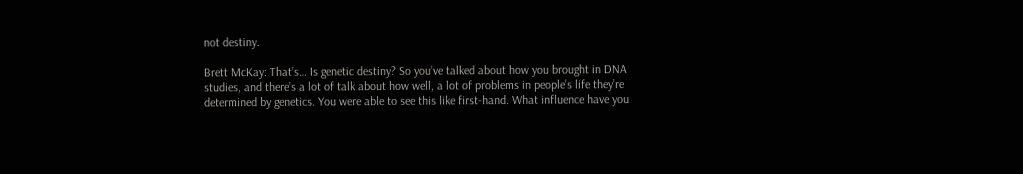not destiny.

Brett McKay: That’s… Is genetic destiny? So you’ve talked about how you brought in DNA studies, and there’s a lot of talk about how well, a lot of problems in people’s life they’re determined by genetics. You were able to see this like first-hand. What influence have you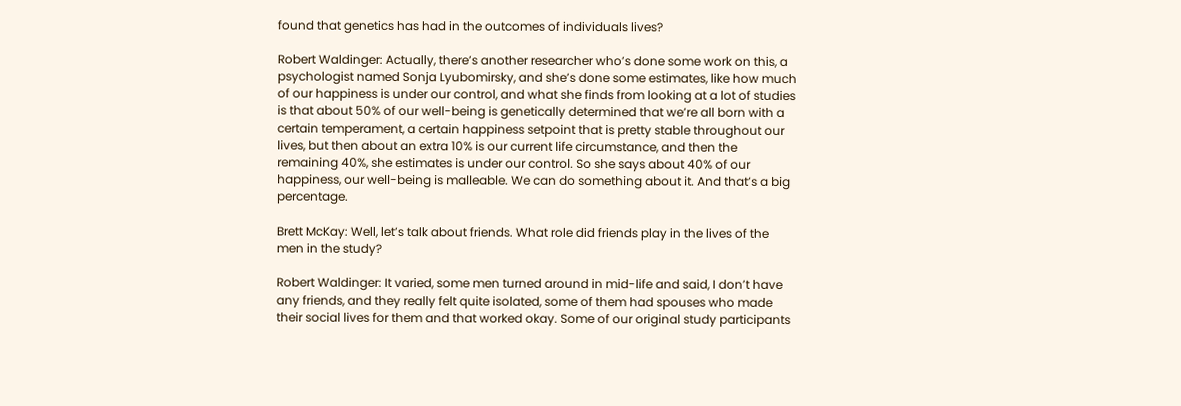found that genetics has had in the outcomes of individuals lives?

Robert Waldinger: Actually, there’s another researcher who’s done some work on this, a psychologist named Sonja Lyubomirsky, and she’s done some estimates, like how much of our happiness is under our control, and what she finds from looking at a lot of studies is that about 50% of our well-being is genetically determined that we’re all born with a certain temperament, a certain happiness setpoint that is pretty stable throughout our lives, but then about an extra 10% is our current life circumstance, and then the remaining 40%, she estimates is under our control. So she says about 40% of our happiness, our well-being is malleable. We can do something about it. And that’s a big percentage.

Brett McKay: Well, let’s talk about friends. What role did friends play in the lives of the men in the study?

Robert Waldinger: It varied, some men turned around in mid-life and said, I don’t have any friends, and they really felt quite isolated, some of them had spouses who made their social lives for them and that worked okay. Some of our original study participants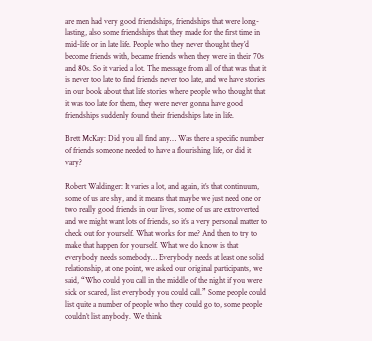are men had very good friendships, friendships that were long-lasting, also some friendships that they made for the first time in mid-life or in late life. People who they never thought they’d become friends with, became friends when they were in their 70s and 80s. So it varied a lot. The message from all of that was that it is never too late to find friends never too late, and we have stories in our book about that life stories where people who thought that it was too late for them, they were never gonna have good friendships suddenly found their friendships late in life.

Brett McKay: Did you all find any… Was there a specific number of friends someone needed to have a flourishing life, or did it vary?

Robert Waldinger: It varies a lot, and again, it’s that continuum, some of us are shy, and it means that maybe we just need one or two really good friends in our lives, some of us are extroverted and we might want lots of friends, so it’s a very personal matter to check out for yourself. What works for me? And then to try to make that happen for yourself. What we do know is that everybody needs somebody… Everybody needs at least one solid relationship, at one point, we asked our original participants, we said, “Who could you call in the middle of the night if you were sick or scared, list everybody you could call.” Some people could list quite a number of people who they could go to, some people couldn’t list anybody. We think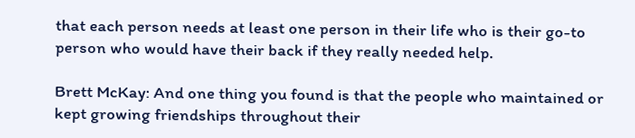that each person needs at least one person in their life who is their go-to person who would have their back if they really needed help.

Brett McKay: And one thing you found is that the people who maintained or kept growing friendships throughout their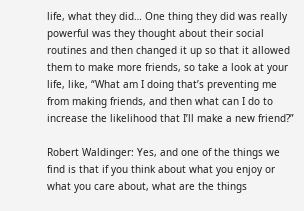life, what they did… One thing they did was really powerful was they thought about their social routines and then changed it up so that it allowed them to make more friends, so take a look at your life, like, “What am I doing that’s preventing me from making friends, and then what can I do to increase the likelihood that I’ll make a new friend?”

Robert Waldinger: Yes, and one of the things we find is that if you think about what you enjoy or what you care about, what are the things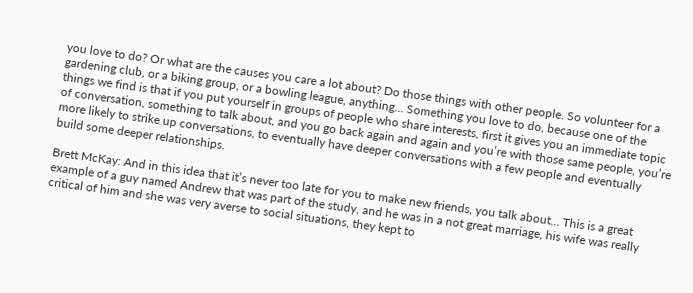you love to do? Or what are the causes you care a lot about? Do those things with other people. So volunteer for a gardening club, or a biking group, or a bowling league, anything… Something you love to do, because one of the things we find is that if you put yourself in groups of people who share interests, first it gives you an immediate topic of conversation, something to talk about, and you go back again and again and you’re with those same people, you’re more likely to strike up conversations, to eventually have deeper conversations with a few people and eventually build some deeper relationships.

Brett McKay: And in this idea that it’s never too late for you to make new friends, you talk about… This is a great example of a guy named Andrew that was part of the study, and he was in a not great marriage, his wife was really critical of him and she was very averse to social situations, they kept to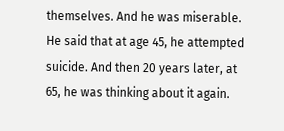themselves. And he was miserable. He said that at age 45, he attempted suicide. And then 20 years later, at 65, he was thinking about it again.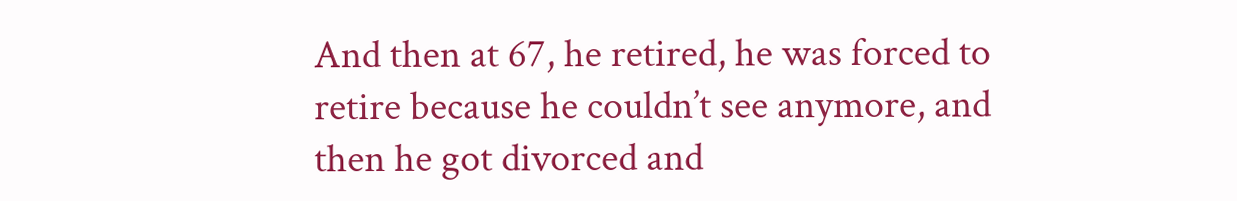And then at 67, he retired, he was forced to retire because he couldn’t see anymore, and then he got divorced and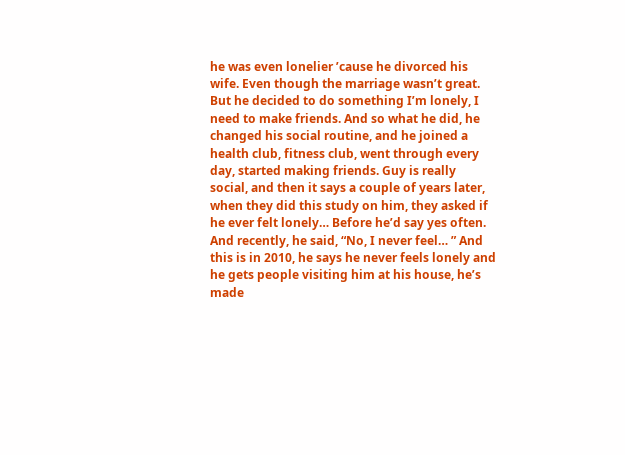he was even lonelier ’cause he divorced his wife. Even though the marriage wasn’t great. But he decided to do something I’m lonely, I need to make friends. And so what he did, he changed his social routine, and he joined a health club, fitness club, went through every day, started making friends. Guy is really social, and then it says a couple of years later, when they did this study on him, they asked if he ever felt lonely… Before he’d say yes often. And recently, he said, “No, I never feel… ” And this is in 2010, he says he never feels lonely and he gets people visiting him at his house, he’s made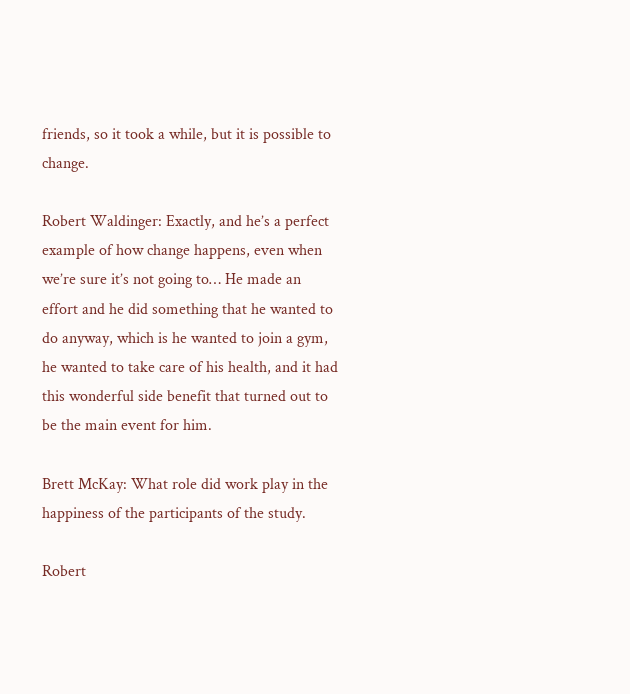friends, so it took a while, but it is possible to change.

Robert Waldinger: Exactly, and he’s a perfect example of how change happens, even when we’re sure it’s not going to… He made an effort and he did something that he wanted to do anyway, which is he wanted to join a gym, he wanted to take care of his health, and it had this wonderful side benefit that turned out to be the main event for him.

Brett McKay: What role did work play in the happiness of the participants of the study.

Robert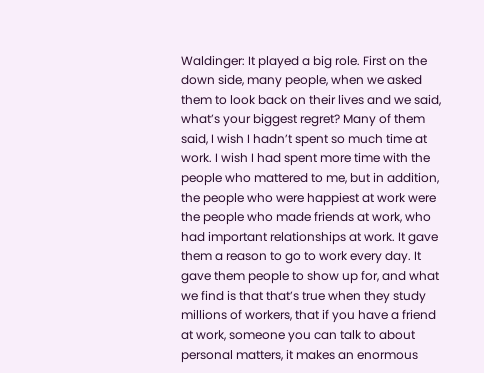Waldinger: It played a big role. First on the down side, many people, when we asked them to look back on their lives and we said, what’s your biggest regret? Many of them said, I wish I hadn’t spent so much time at work. I wish I had spent more time with the people who mattered to me, but in addition, the people who were happiest at work were the people who made friends at work, who had important relationships at work. It gave them a reason to go to work every day. It gave them people to show up for, and what we find is that that’s true when they study millions of workers, that if you have a friend at work, someone you can talk to about personal matters, it makes an enormous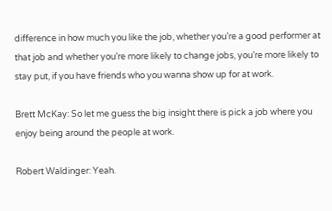difference in how much you like the job, whether you’re a good performer at that job and whether you’re more likely to change jobs, you’re more likely to stay put, if you have friends who you wanna show up for at work.

Brett McKay: So let me guess the big insight there is pick a job where you enjoy being around the people at work.

Robert Waldinger: Yeah.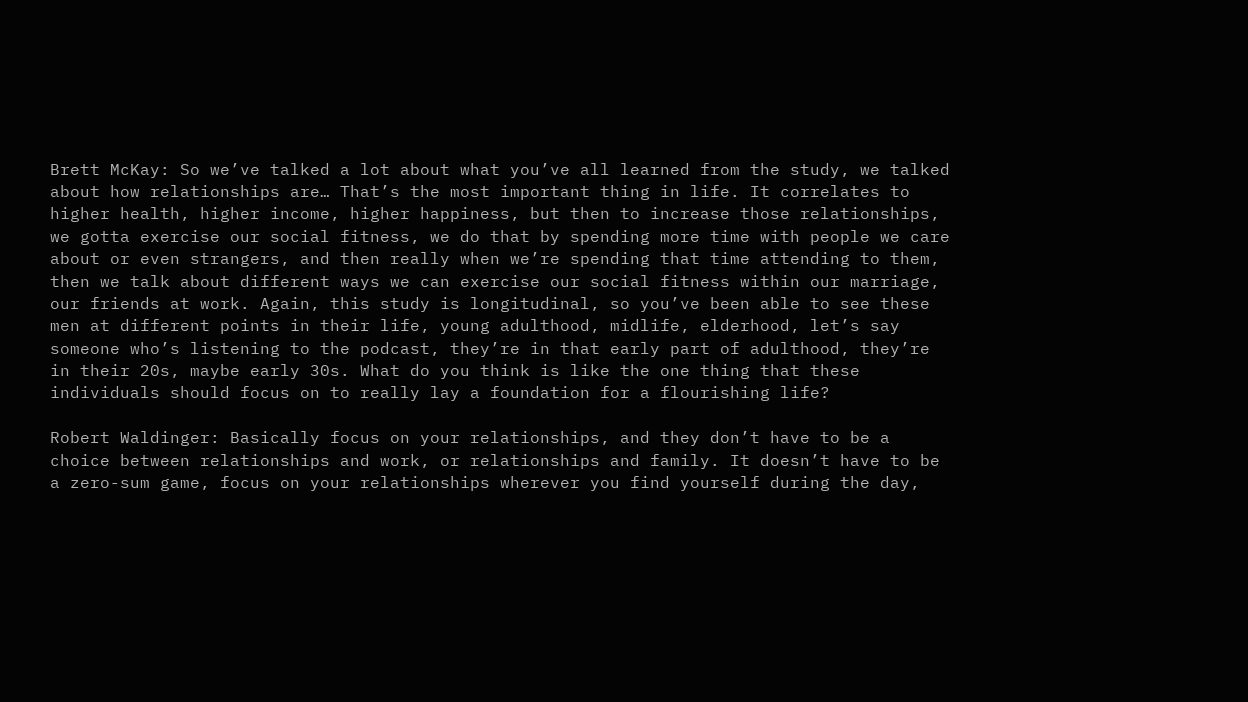Brett McKay: So we’ve talked a lot about what you’ve all learned from the study, we talked about how relationships are… That’s the most important thing in life. It correlates to higher health, higher income, higher happiness, but then to increase those relationships, we gotta exercise our social fitness, we do that by spending more time with people we care about or even strangers, and then really when we’re spending that time attending to them, then we talk about different ways we can exercise our social fitness within our marriage, our friends at work. Again, this study is longitudinal, so you’ve been able to see these men at different points in their life, young adulthood, midlife, elderhood, let’s say someone who’s listening to the podcast, they’re in that early part of adulthood, they’re in their 20s, maybe early 30s. What do you think is like the one thing that these individuals should focus on to really lay a foundation for a flourishing life?

Robert Waldinger: Basically focus on your relationships, and they don’t have to be a choice between relationships and work, or relationships and family. It doesn’t have to be a zero-sum game, focus on your relationships wherever you find yourself during the day,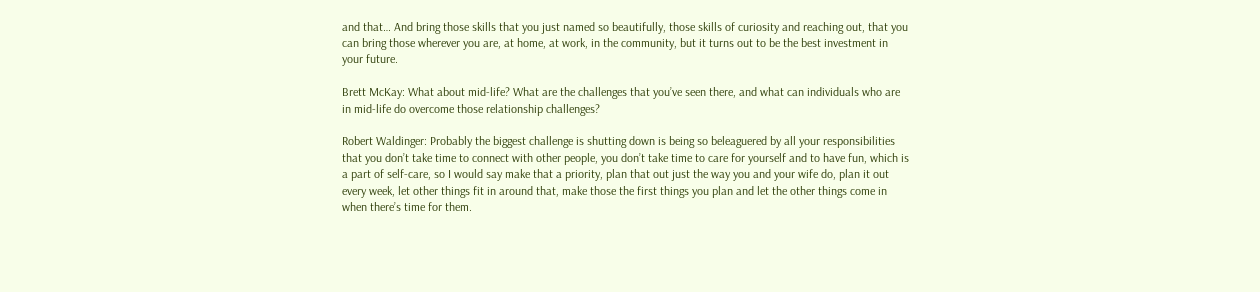and that… And bring those skills that you just named so beautifully, those skills of curiosity and reaching out, that you can bring those wherever you are, at home, at work, in the community, but it turns out to be the best investment in your future.

Brett McKay: What about mid-life? What are the challenges that you’ve seen there, and what can individuals who are in mid-life do overcome those relationship challenges?

Robert Waldinger: Probably the biggest challenge is shutting down is being so beleaguered by all your responsibilities that you don’t take time to connect with other people, you don’t take time to care for yourself and to have fun, which is a part of self-care, so I would say make that a priority, plan that out just the way you and your wife do, plan it out every week, let other things fit in around that, make those the first things you plan and let the other things come in when there’s time for them.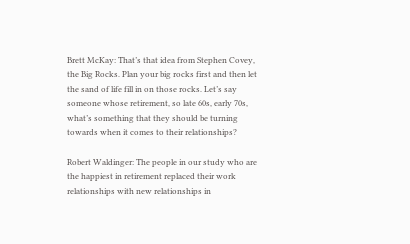Brett McKay: That’s that idea from Stephen Covey, the Big Rocks. Plan your big rocks first and then let the sand of life fill in on those rocks. Let’s say someone whose retirement, so late 60s, early 70s, what’s something that they should be turning towards when it comes to their relationships?

Robert Waldinger: The people in our study who are the happiest in retirement replaced their work relationships with new relationships in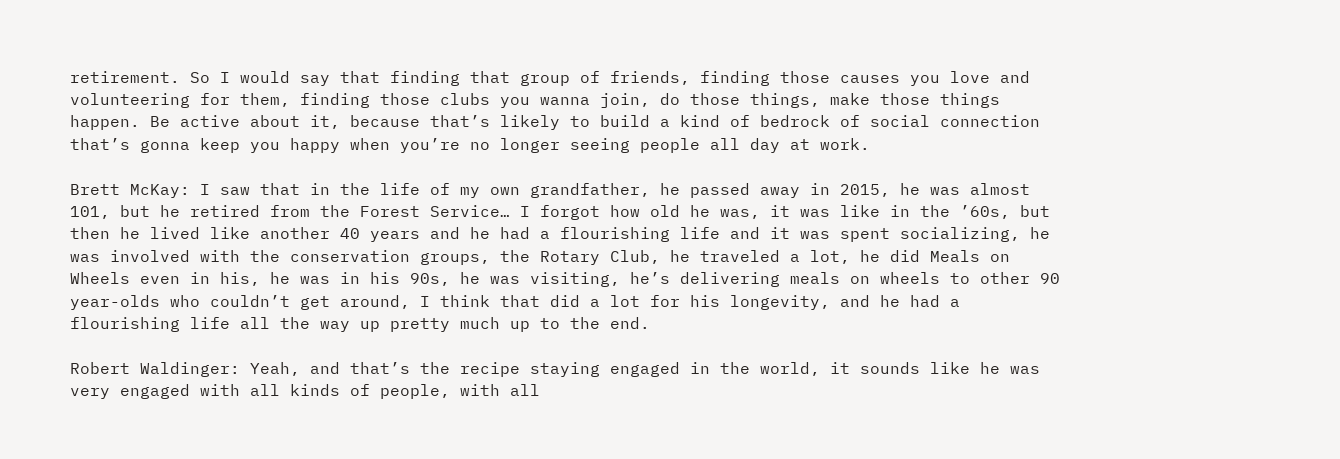retirement. So I would say that finding that group of friends, finding those causes you love and volunteering for them, finding those clubs you wanna join, do those things, make those things happen. Be active about it, because that’s likely to build a kind of bedrock of social connection that’s gonna keep you happy when you’re no longer seeing people all day at work.

Brett McKay: I saw that in the life of my own grandfather, he passed away in 2015, he was almost 101, but he retired from the Forest Service… I forgot how old he was, it was like in the ’60s, but then he lived like another 40 years and he had a flourishing life and it was spent socializing, he was involved with the conservation groups, the Rotary Club, he traveled a lot, he did Meals on Wheels even in his, he was in his 90s, he was visiting, he’s delivering meals on wheels to other 90 year-olds who couldn’t get around, I think that did a lot for his longevity, and he had a flourishing life all the way up pretty much up to the end.

Robert Waldinger: Yeah, and that’s the recipe staying engaged in the world, it sounds like he was very engaged with all kinds of people, with all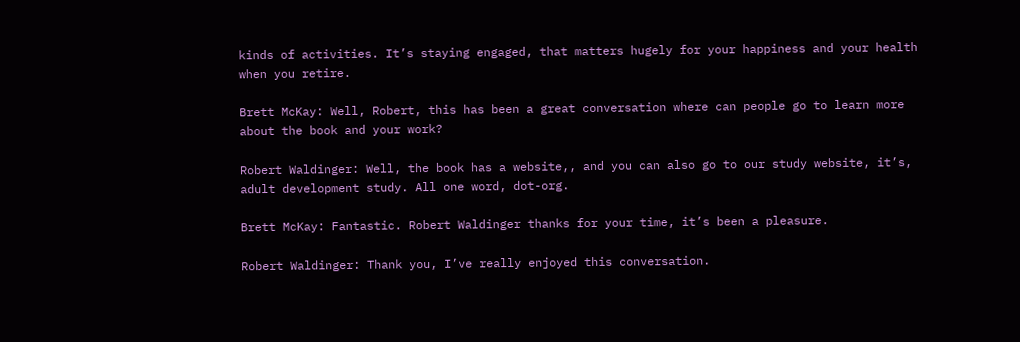kinds of activities. It’s staying engaged, that matters hugely for your happiness and your health when you retire.

Brett McKay: Well, Robert, this has been a great conversation where can people go to learn more about the book and your work?

Robert Waldinger: Well, the book has a website,, and you can also go to our study website, it’s, adult development study. All one word, dot-org.

Brett McKay: Fantastic. Robert Waldinger thanks for your time, it’s been a pleasure.

Robert Waldinger: Thank you, I’ve really enjoyed this conversation.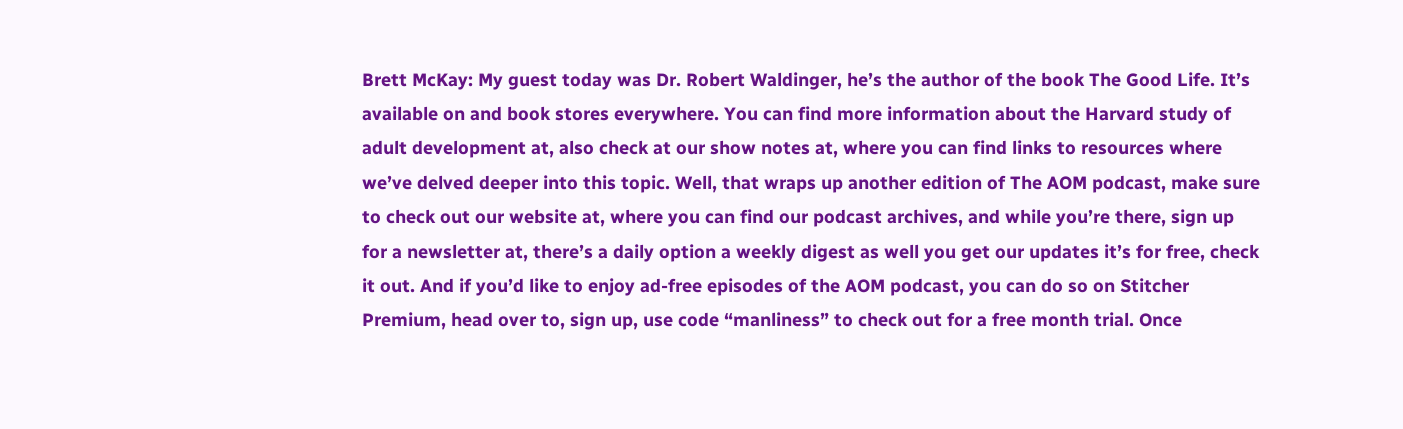Brett McKay: My guest today was Dr. Robert Waldinger, he’s the author of the book The Good Life. It’s available on and book stores everywhere. You can find more information about the Harvard study of adult development at, also check at our show notes at, where you can find links to resources where we’ve delved deeper into this topic. Well, that wraps up another edition of The AOM podcast, make sure to check out our website at, where you can find our podcast archives, and while you’re there, sign up for a newsletter at, there’s a daily option a weekly digest as well you get our updates it’s for free, check it out. And if you’d like to enjoy ad-free episodes of the AOM podcast, you can do so on Stitcher Premium, head over to, sign up, use code “manliness” to check out for a free month trial. Once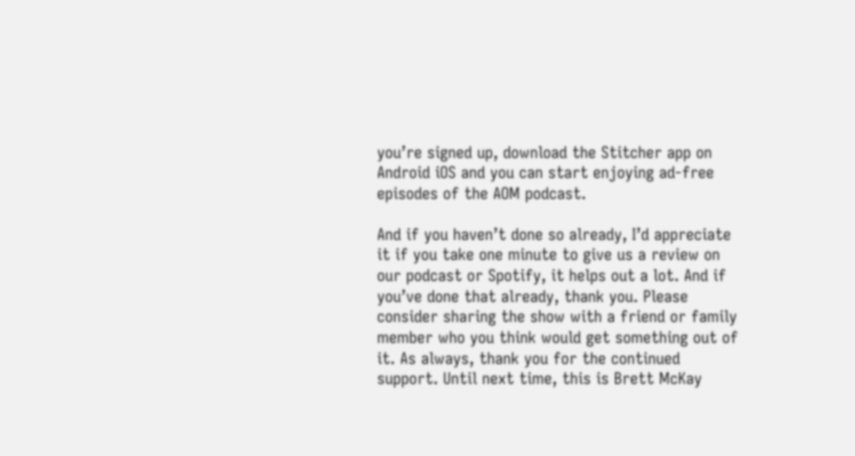you’re signed up, download the Stitcher app on Android iOS and you can start enjoying ad-free episodes of the AOM podcast.

And if you haven’t done so already, I’d appreciate it if you take one minute to give us a review on our podcast or Spotify, it helps out a lot. And if you’ve done that already, thank you. Please consider sharing the show with a friend or family member who you think would get something out of it. As always, thank you for the continued support. Until next time, this is Brett McKay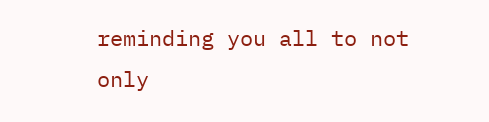reminding you all to not only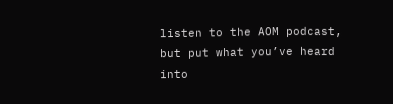listen to the AOM podcast, but put what you’ve heard into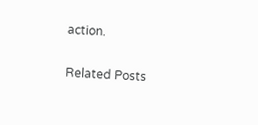action.

Related Posts